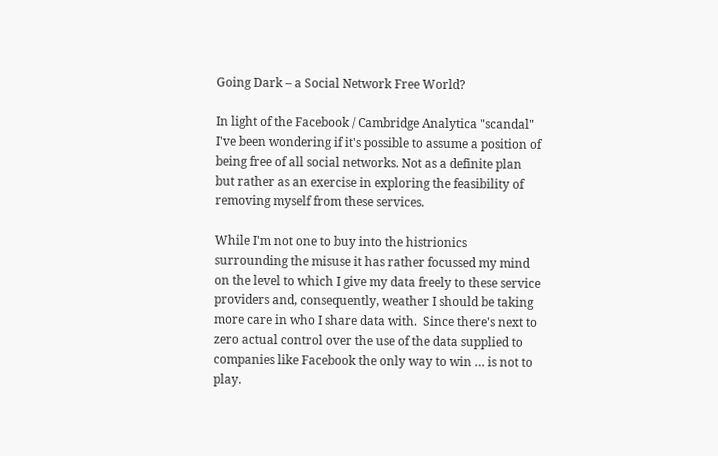Going Dark – a Social Network Free World?

In light of the Facebook / Cambridge Analytica "scandal" I've been wondering if it's possible to assume a position of being free of all social networks. Not as a definite plan but rather as an exercise in exploring the feasibility of removing myself from these services.

While I'm not one to buy into the histrionics surrounding the misuse it has rather focussed my mind on the level to which I give my data freely to these service providers and, consequently, weather I should be taking more care in who I share data with.  Since there's next to zero actual control over the use of the data supplied to companies like Facebook the only way to win … is not to play.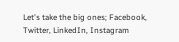Let's take the big ones; Facebook, Twitter, LinkedIn, Instagram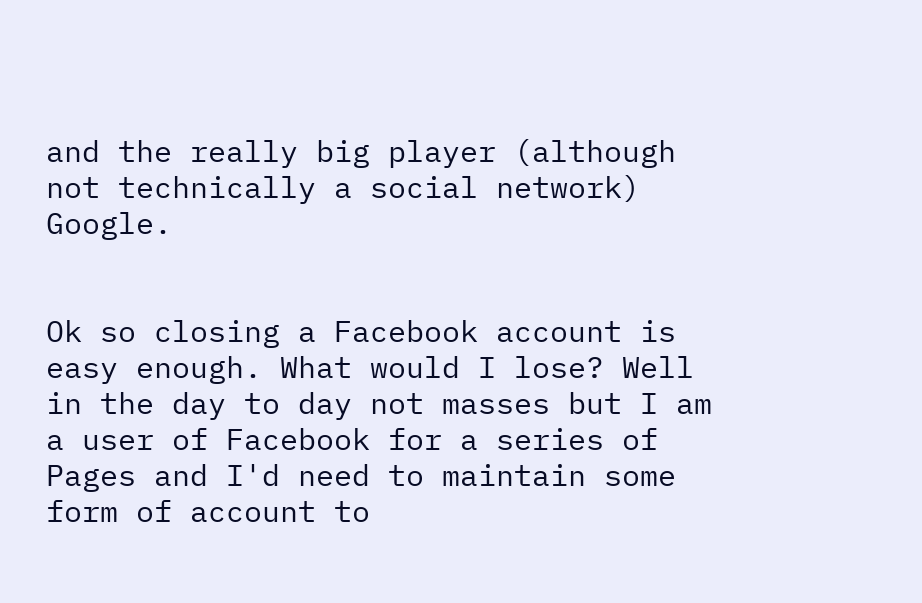and the really big player (although not technically a social network) Google.


Ok so closing a Facebook account is easy enough. What would I lose? Well in the day to day not masses but I am a user of Facebook for a series of Pages and I'd need to maintain some form of account to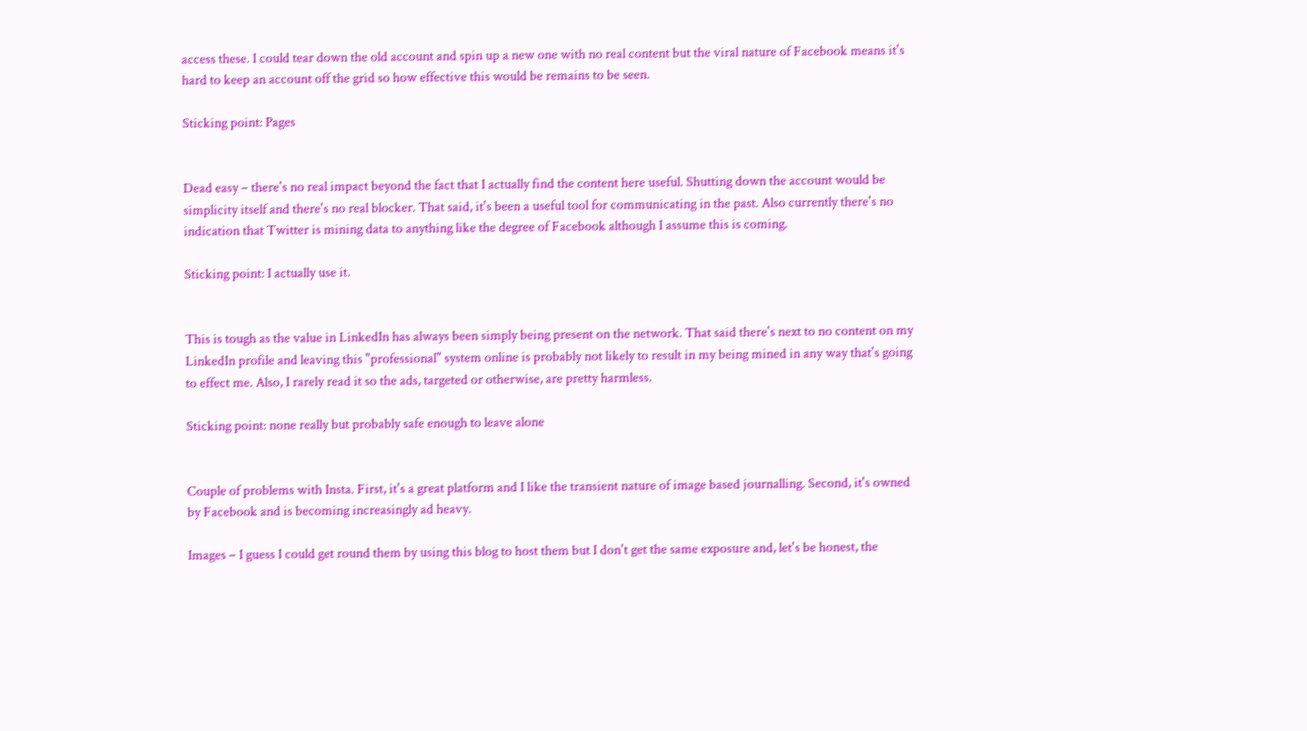access these. I could tear down the old account and spin up a new one with no real content but the viral nature of Facebook means it's hard to keep an account off the grid so how effective this would be remains to be seen.

Sticking point: Pages


Dead easy – there's no real impact beyond the fact that I actually find the content here useful. Shutting down the account would be simplicity itself and there's no real blocker. That said, it's been a useful tool for communicating in the past. Also currently there's no indication that Twitter is mining data to anything like the degree of Facebook although I assume this is coming.

Sticking point: I actually use it.


This is tough as the value in LinkedIn has always been simply being present on the network. That said there's next to no content on my LinkedIn profile and leaving this "professional" system online is probably not likely to result in my being mined in any way that's going to effect me. Also, I rarely read it so the ads, targeted or otherwise, are pretty harmless.

Sticking point: none really but probably safe enough to leave alone


Couple of problems with Insta. First, it's a great platform and I like the transient nature of image based journalling. Second, it's owned by Facebook and is becoming increasingly ad heavy.

Images – I guess I could get round them by using this blog to host them but I don't get the same exposure and, let's be honest, the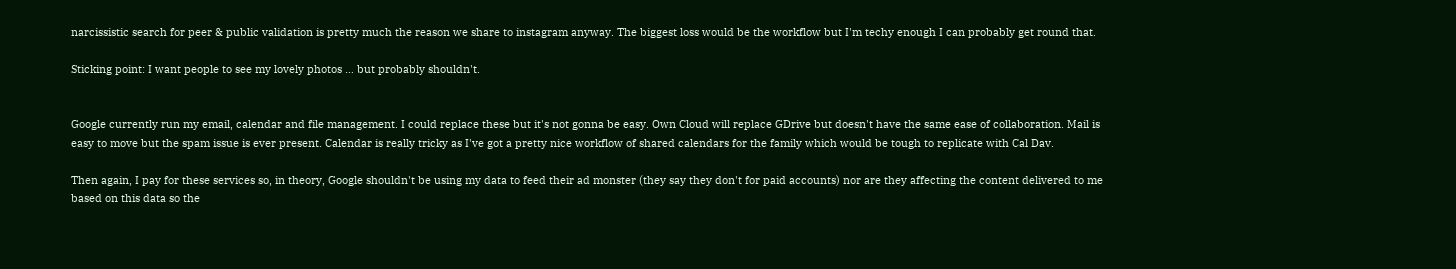narcissistic search for peer & public validation is pretty much the reason we share to instagram anyway. The biggest loss would be the workflow but I'm techy enough I can probably get round that.

Sticking point: I want people to see my lovely photos … but probably shouldn't.


Google currently run my email, calendar and file management. I could replace these but it's not gonna be easy. Own Cloud will replace GDrive but doesn't have the same ease of collaboration. Mail is easy to move but the spam issue is ever present. Calendar is really tricky as I've got a pretty nice workflow of shared calendars for the family which would be tough to replicate with Cal Dav.

Then again, I pay for these services so, in theory, Google shouldn't be using my data to feed their ad monster (they say they don't for paid accounts) nor are they affecting the content delivered to me based on this data so the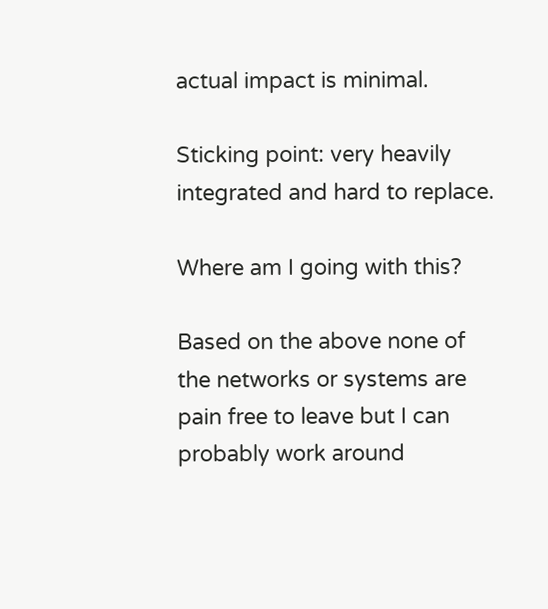actual impact is minimal.

Sticking point: very heavily integrated and hard to replace.

Where am I going with this?

Based on the above none of the networks or systems are pain free to leave but I can probably work around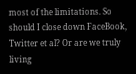most of the limitations. So should I close down FaceBook, Twitter et al? Or are we truly living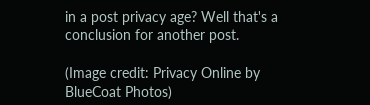in a post privacy age? Well that's a conclusion for another post.

(Image credit: Privacy Online by BlueCoat Photos)